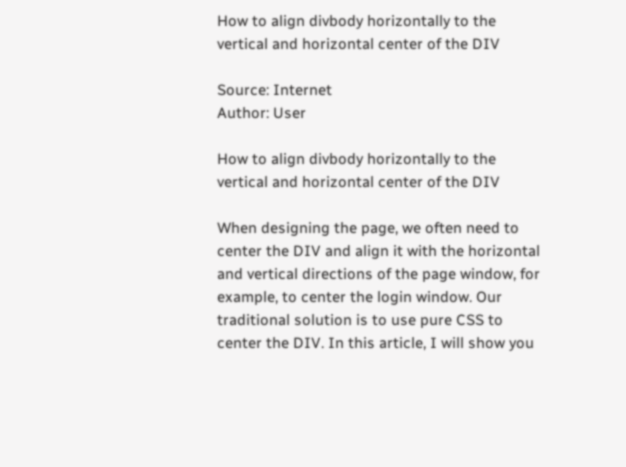How to align divbody horizontally to the vertical and horizontal center of the DIV

Source: Internet
Author: User

How to align divbody horizontally to the vertical and horizontal center of the DIV

When designing the page, we often need to center the DIV and align it with the horizontal and vertical directions of the page window, for example, to center the login window. Our traditional solution is to use pure CSS to center the DIV. In this article, I will show you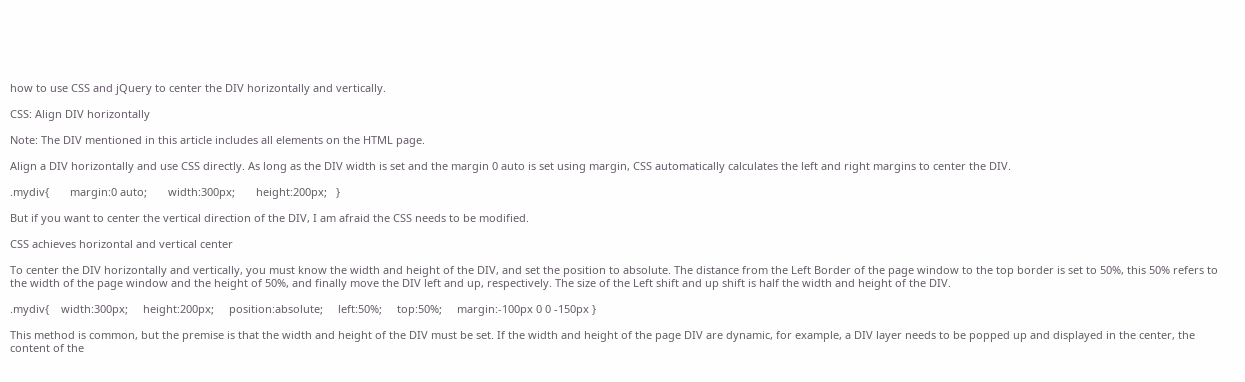how to use CSS and jQuery to center the DIV horizontally and vertically.

CSS: Align DIV horizontally

Note: The DIV mentioned in this article includes all elements on the HTML page.

Align a DIV horizontally and use CSS directly. As long as the DIV width is set and the margin 0 auto is set using margin, CSS automatically calculates the left and right margins to center the DIV.

.mydiv{       margin:0 auto;       width:300px;       height:200px;   }

But if you want to center the vertical direction of the DIV, I am afraid the CSS needs to be modified.

CSS achieves horizontal and vertical center

To center the DIV horizontally and vertically, you must know the width and height of the DIV, and set the position to absolute. The distance from the Left Border of the page window to the top border is set to 50%, this 50% refers to the width of the page window and the height of 50%, and finally move the DIV left and up, respectively. The size of the Left shift and up shift is half the width and height of the DIV.

.mydiv{    width:300px;     height:200px;     position:absolute;     left:50%;     top:50%;     margin:-100px 0 0 -150px }

This method is common, but the premise is that the width and height of the DIV must be set. If the width and height of the page DIV are dynamic, for example, a DIV layer needs to be popped up and displayed in the center, the content of the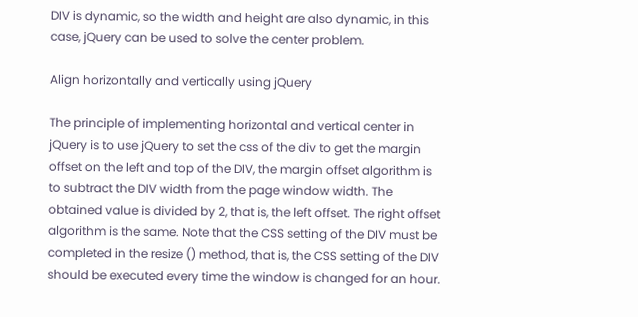DIV is dynamic, so the width and height are also dynamic, in this case, jQuery can be used to solve the center problem.

Align horizontally and vertically using jQuery

The principle of implementing horizontal and vertical center in jQuery is to use jQuery to set the css of the div to get the margin offset on the left and top of the DIV, the margin offset algorithm is to subtract the DIV width from the page window width. The obtained value is divided by 2, that is, the left offset. The right offset algorithm is the same. Note that the CSS setting of the DIV must be completed in the resize () method, that is, the CSS setting of the DIV should be executed every time the window is changed for an hour.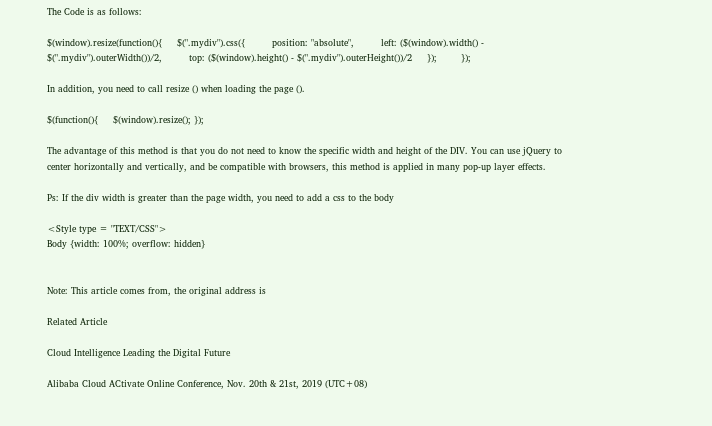The Code is as follows:

$(window).resize(function(){     $(".mydiv").css({         position: "absolute",         left: ($(window).width() - $(".mydiv").outerWidth())/2,         top: ($(window).height() - $(".mydiv").outerHeight())/2     });        });

In addition, you need to call resize () when loading the page ().

$(function(){     $(window).resize(); });

The advantage of this method is that you do not need to know the specific width and height of the DIV. You can use jQuery to center horizontally and vertically, and be compatible with browsers, this method is applied in many pop-up layer effects.

Ps: If the div width is greater than the page width, you need to add a css to the body

<Style type = "TEXT/CSS">
Body {width: 100%; overflow: hidden}


Note: This article comes from, the original address is

Related Article

Cloud Intelligence Leading the Digital Future

Alibaba Cloud ACtivate Online Conference, Nov. 20th & 21st, 2019 (UTC+08)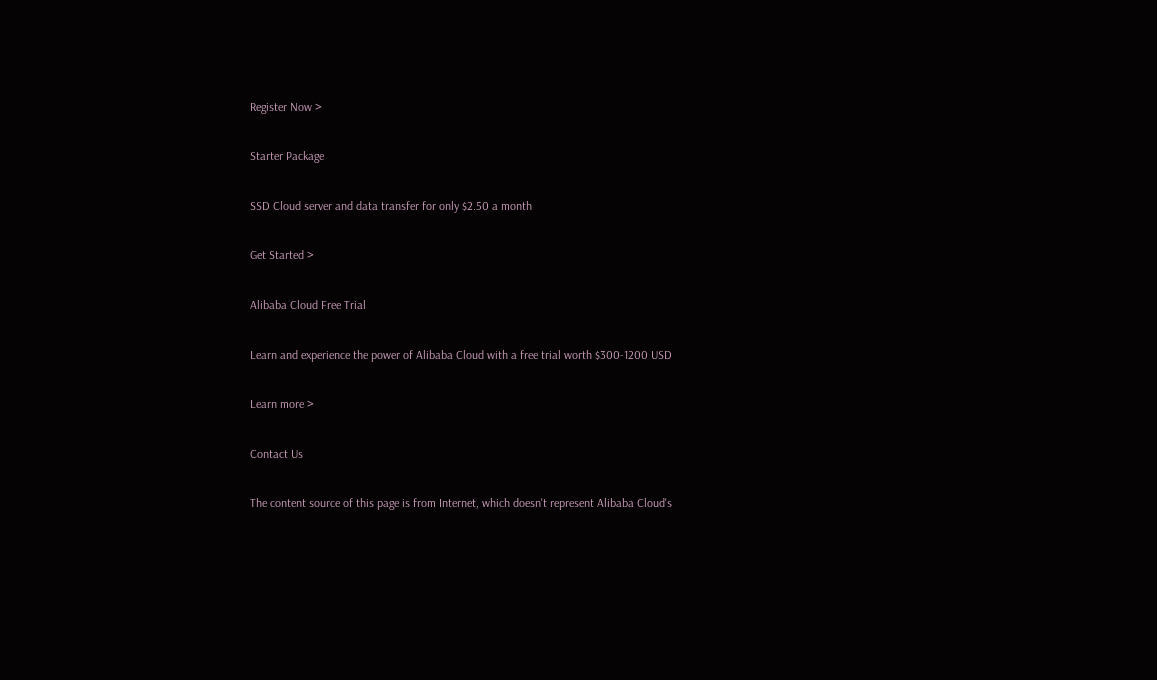Register Now >

Starter Package

SSD Cloud server and data transfer for only $2.50 a month

Get Started >

Alibaba Cloud Free Trial

Learn and experience the power of Alibaba Cloud with a free trial worth $300-1200 USD

Learn more >

Contact Us

The content source of this page is from Internet, which doesn't represent Alibaba Cloud's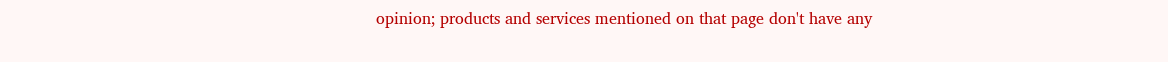opinion; products and services mentioned on that page don't have any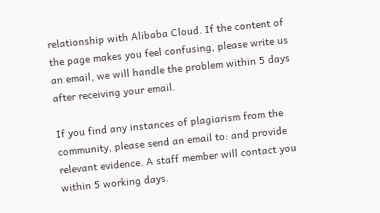relationship with Alibaba Cloud. If the content of the page makes you feel confusing, please write us an email, we will handle the problem within 5 days after receiving your email.

If you find any instances of plagiarism from the community, please send an email to: and provide relevant evidence. A staff member will contact you within 5 working days.